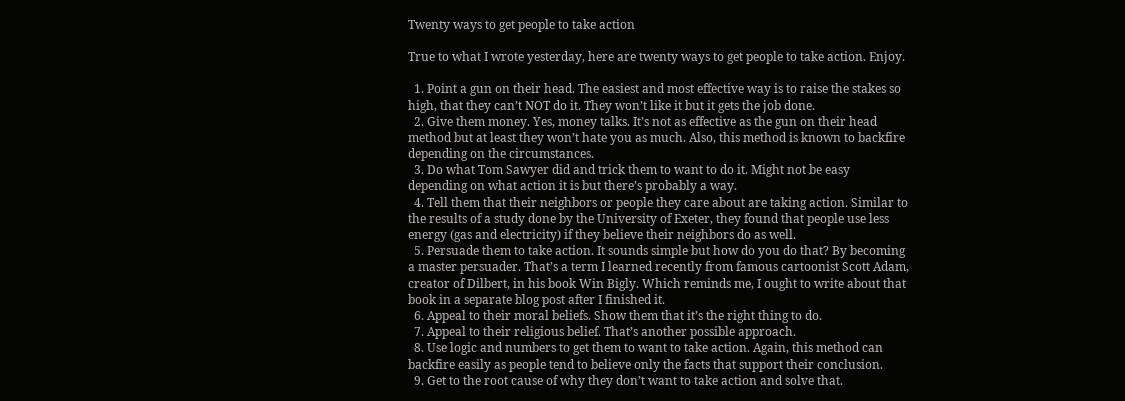Twenty ways to get people to take action

True to what I wrote yesterday, here are twenty ways to get people to take action. Enjoy.

  1. Point a gun on their head. The easiest and most effective way is to raise the stakes so high, that they can’t NOT do it. They won’t like it but it gets the job done.
  2. Give them money. Yes, money talks. It’s not as effective as the gun on their head method but at least they won’t hate you as much. Also, this method is known to backfire depending on the circumstances.
  3. Do what Tom Sawyer did and trick them to want to do it. Might not be easy depending on what action it is but there’s probably a way.
  4. Tell them that their neighbors or people they care about are taking action. Similar to the results of a study done by the University of Exeter, they found that people use less energy (gas and electricity) if they believe their neighbors do as well.
  5. Persuade them to take action. It sounds simple but how do you do that? By becoming a master persuader. That’s a term I learned recently from famous cartoonist Scott Adam, creator of Dilbert, in his book Win Bigly. Which reminds me, I ought to write about that book in a separate blog post after I finished it.
  6. Appeal to their moral beliefs. Show them that it’s the right thing to do.
  7. Appeal to their religious belief. That’s another possible approach.
  8. Use logic and numbers to get them to want to take action. Again, this method can backfire easily as people tend to believe only the facts that support their conclusion.
  9. Get to the root cause of why they don’t want to take action and solve that.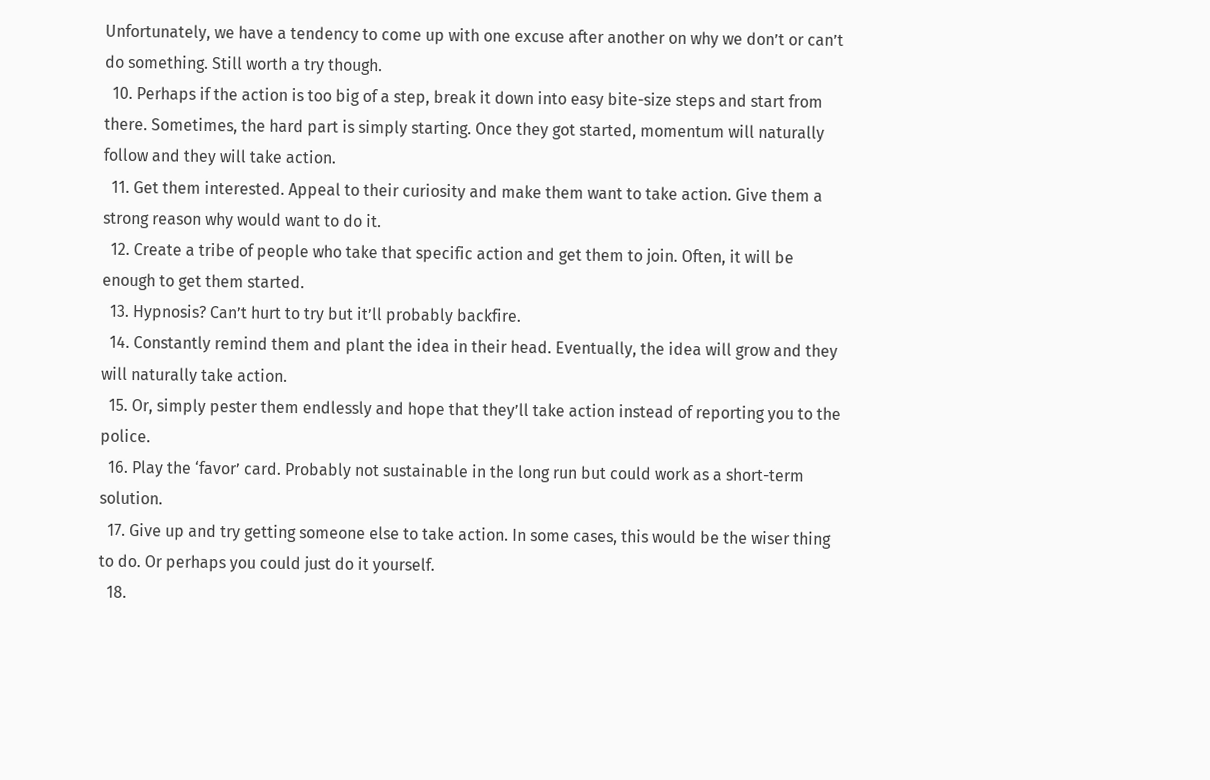Unfortunately, we have a tendency to come up with one excuse after another on why we don’t or can’t do something. Still worth a try though.
  10. Perhaps if the action is too big of a step, break it down into easy bite-size steps and start from there. Sometimes, the hard part is simply starting. Once they got started, momentum will naturally follow and they will take action.
  11. Get them interested. Appeal to their curiosity and make them want to take action. Give them a strong reason why would want to do it.
  12. Create a tribe of people who take that specific action and get them to join. Often, it will be enough to get them started.
  13. Hypnosis? Can’t hurt to try but it’ll probably backfire.
  14. Constantly remind them and plant the idea in their head. Eventually, the idea will grow and they will naturally take action.
  15. Or, simply pester them endlessly and hope that they’ll take action instead of reporting you to the police.
  16. Play the ‘favor’ card. Probably not sustainable in the long run but could work as a short-term solution.
  17. Give up and try getting someone else to take action. In some cases, this would be the wiser thing to do. Or perhaps you could just do it yourself.
  18.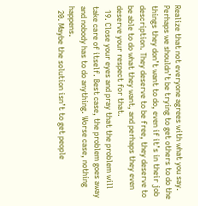Realize that not everyone agrees with what you say. Perhaps we shouldn’t be trying to get others to do the things they don’t want to do, even if it’s in their job description. They deserve to be free, they deserve to be able to do what they want, and perhaps they even deserve your respect for that.
  19. Close your eyes and pray that the problem will take care of itself. Best case, the problem goes away and nobody has to do anything. Worse case, nothing happens.
  20. Maybe the solution isn’t to get people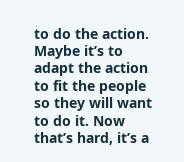to do the action. Maybe it’s to adapt the action to fit the people so they will want to do it. Now that’s hard, it’s a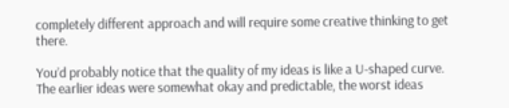completely different approach and will require some creative thinking to get there.

You’d probably notice that the quality of my ideas is like a U-shaped curve. The earlier ideas were somewhat okay and predictable, the worst ideas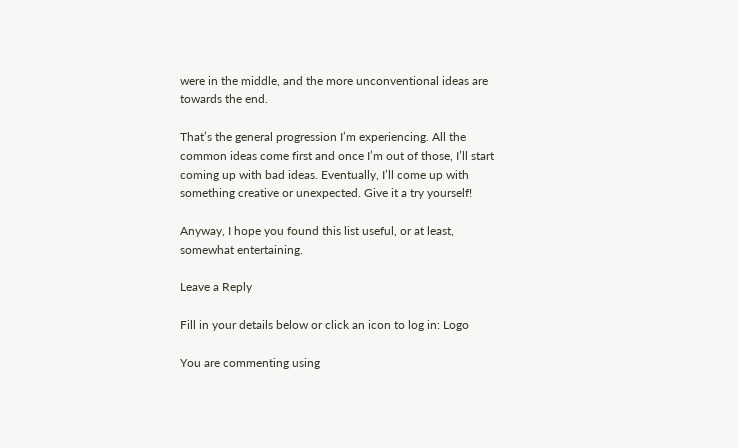were in the middle, and the more unconventional ideas are towards the end.

That’s the general progression I’m experiencing. All the common ideas come first and once I’m out of those, I’ll start coming up with bad ideas. Eventually, I’ll come up with something creative or unexpected. Give it a try yourself!

Anyway, I hope you found this list useful, or at least, somewhat entertaining.

Leave a Reply

Fill in your details below or click an icon to log in: Logo

You are commenting using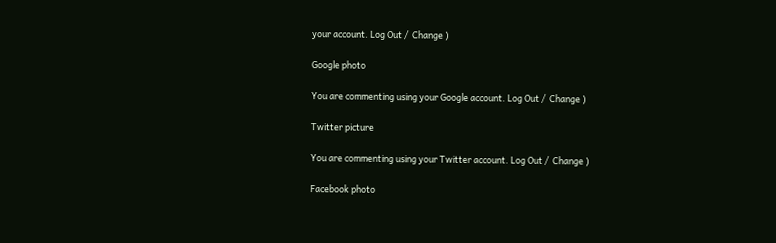your account. Log Out /  Change )

Google photo

You are commenting using your Google account. Log Out /  Change )

Twitter picture

You are commenting using your Twitter account. Log Out /  Change )

Facebook photo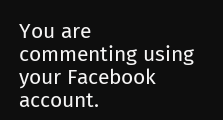You are commenting using your Facebook account.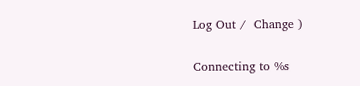Log Out /  Change )

Connecting to %s